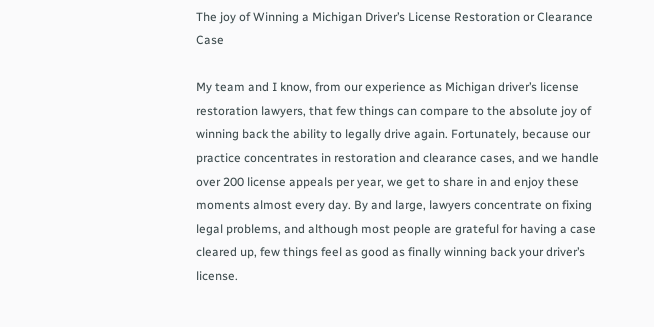The joy of Winning a Michigan Driver’s License Restoration or Clearance Case

My team and I know, from our experience as Michigan driver’s license restoration lawyers, that few things can compare to the absolute joy of winning back the ability to legally drive again. Fortunately, because our practice concentrates in restoration and clearance cases, and we handle over 200 license appeals per year, we get to share in and enjoy these moments almost every day. By and large, lawyers concentrate on fixing legal problems, and although most people are grateful for having a case cleared up, few things feel as good as finally winning back your driver’s license.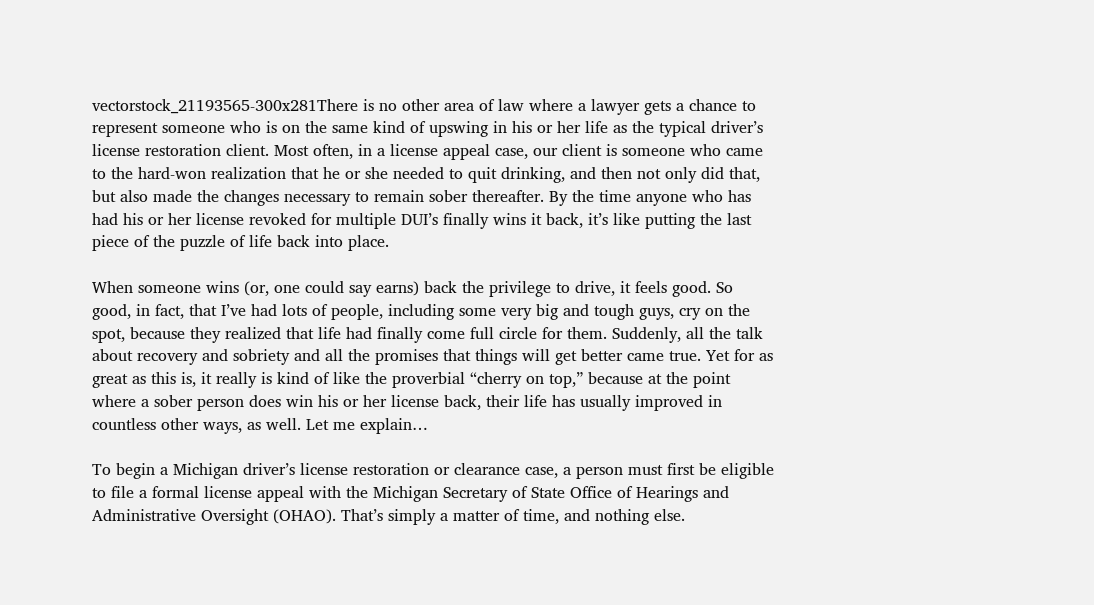vectorstock_21193565-300x281There is no other area of law where a lawyer gets a chance to represent someone who is on the same kind of upswing in his or her life as the typical driver’s license restoration client. Most often, in a license appeal case, our client is someone who came to the hard-won realization that he or she needed to quit drinking, and then not only did that, but also made the changes necessary to remain sober thereafter. By the time anyone who has had his or her license revoked for multiple DUI’s finally wins it back, it’s like putting the last piece of the puzzle of life back into place.

When someone wins (or, one could say earns) back the privilege to drive, it feels good. So good, in fact, that I’ve had lots of people, including some very big and tough guys, cry on the spot, because they realized that life had finally come full circle for them. Suddenly, all the talk about recovery and sobriety and all the promises that things will get better came true. Yet for as great as this is, it really is kind of like the proverbial “cherry on top,” because at the point where a sober person does win his or her license back, their life has usually improved in countless other ways, as well. Let me explain…

To begin a Michigan driver’s license restoration or clearance case, a person must first be eligible to file a formal license appeal with the Michigan Secretary of State Office of Hearings and Administrative Oversight (OHAO). That’s simply a matter of time, and nothing else.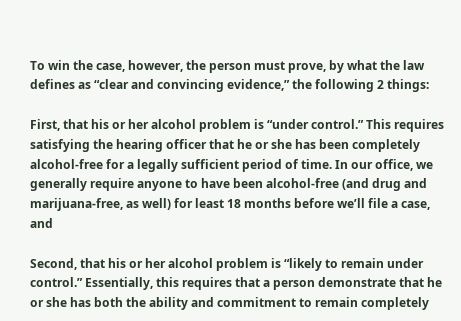To win the case, however, the person must prove, by what the law defines as “clear and convincing evidence,” the following 2 things:

First, that his or her alcohol problem is “under control.” This requires satisfying the hearing officer that he or she has been completely alcohol-free for a legally sufficient period of time. In our office, we generally require anyone to have been alcohol-free (and drug and marijuana-free, as well) for least 18 months before we’ll file a case, and

Second, that his or her alcohol problem is “likely to remain under control.” Essentially, this requires that a person demonstrate that he or she has both the ability and commitment to remain completely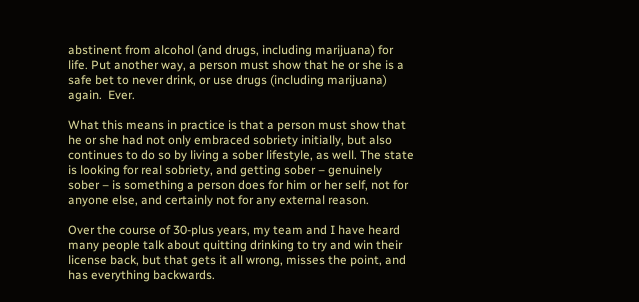abstinent from alcohol (and drugs, including marijuana) for life. Put another way, a person must show that he or she is a safe bet to never drink, or use drugs (including marijuana) again.  Ever.

What this means in practice is that a person must show that he or she had not only embraced sobriety initially, but also continues to do so by living a sober lifestyle, as well. The state is looking for real sobriety, and getting sober – genuinely sober – is something a person does for him or her self, not for anyone else, and certainly not for any external reason.

Over the course of 30-plus years, my team and I have heard many people talk about quitting drinking to try and win their license back, but that gets it all wrong, misses the point, and has everything backwards.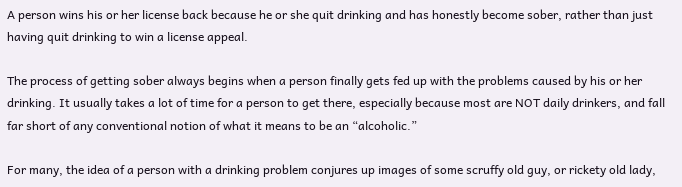A person wins his or her license back because he or she quit drinking and has honestly become sober, rather than just having quit drinking to win a license appeal.

The process of getting sober always begins when a person finally gets fed up with the problems caused by his or her drinking. It usually takes a lot of time for a person to get there, especially because most are NOT daily drinkers, and fall far short of any conventional notion of what it means to be an “alcoholic.”

For many, the idea of a person with a drinking problem conjures up images of some scruffy old guy, or rickety old lady,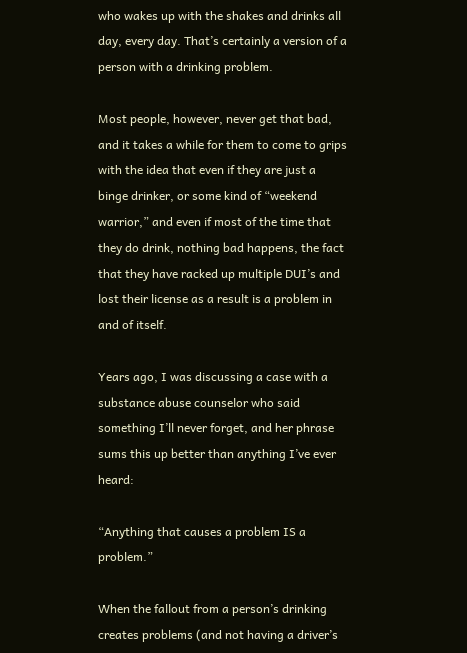who wakes up with the shakes and drinks all day, every day. That’s certainly a version of a person with a drinking problem.

Most people, however, never get that bad, and it takes a while for them to come to grips with the idea that even if they are just a binge drinker, or some kind of “weekend warrior,” and even if most of the time that they do drink, nothing bad happens, the fact that they have racked up multiple DUI’s and lost their license as a result is a problem in and of itself.

Years ago, I was discussing a case with a substance abuse counselor who said something I’ll never forget, and her phrase sums this up better than anything I’ve ever heard:

“Anything that causes a problem IS a problem.”

When the fallout from a person’s drinking creates problems (and not having a driver’s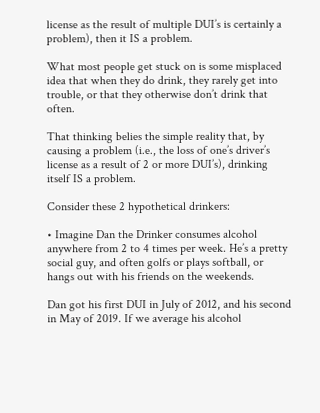license as the result of multiple DUI’s is certainly a problem), then it IS a problem.

What most people get stuck on is some misplaced idea that when they do drink, they rarely get into trouble, or that they otherwise don’t drink that often.

That thinking belies the simple reality that, by causing a problem (i.e., the loss of one’s driver’s license as a result of 2 or more DUI’s), drinking itself IS a problem.

Consider these 2 hypothetical drinkers:

• Imagine Dan the Drinker consumes alcohol anywhere from 2 to 4 times per week. He’s a pretty social guy, and often golfs or plays softball, or hangs out with his friends on the weekends.

Dan got his first DUI in July of 2012, and his second in May of 2019. If we average his alcohol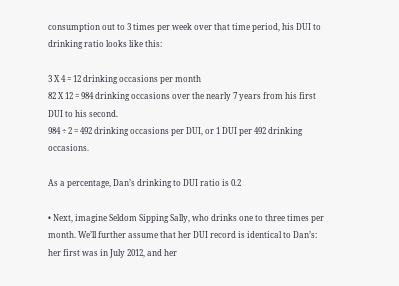consumption out to 3 times per week over that time period, his DUI to drinking ratio looks like this:

3 X 4 = 12 drinking occasions per month
82 X 12 = 984 drinking occasions over the nearly 7 years from his first DUI to his second.
984 ÷ 2 = 492 drinking occasions per DUI, or 1 DUI per 492 drinking occasions.

As a percentage, Dan’s drinking to DUI ratio is 0.2

• Next, imagine Seldom Sipping Sally, who drinks one to three times per month. We’ll further assume that her DUI record is identical to Dan’s: her first was in July 2012, and her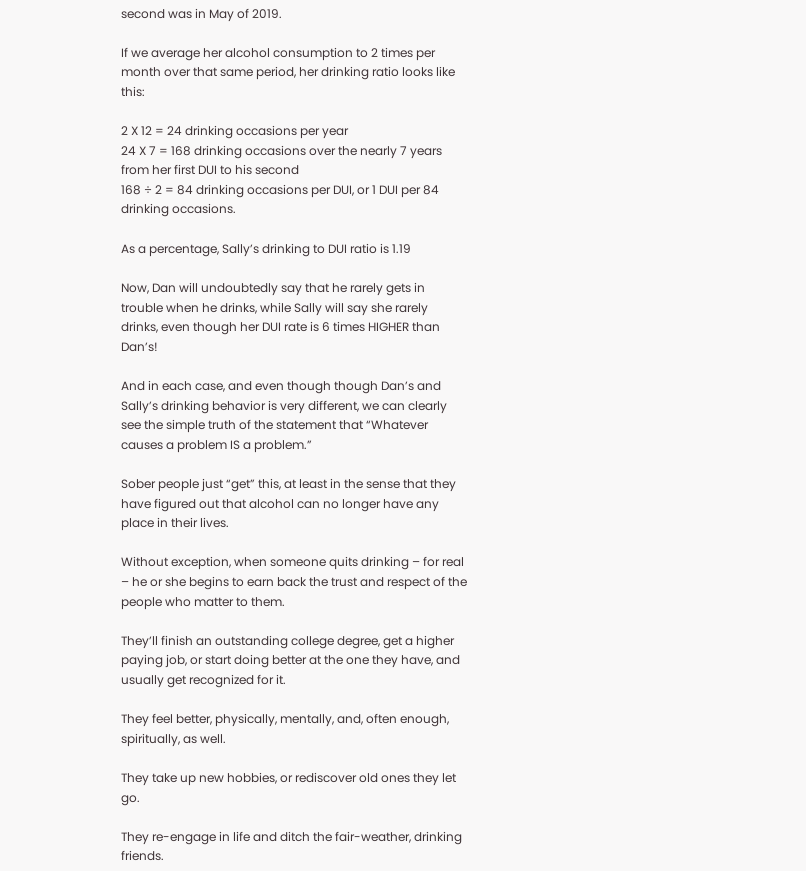second was in May of 2019.

If we average her alcohol consumption to 2 times per month over that same period, her drinking ratio looks like this:

2 X 12 = 24 drinking occasions per year
24 X 7 = 168 drinking occasions over the nearly 7 years from her first DUI to his second
168 ÷ 2 = 84 drinking occasions per DUI, or 1 DUI per 84 drinking occasions.

As a percentage, Sally’s drinking to DUI ratio is 1.19

Now, Dan will undoubtedly say that he rarely gets in trouble when he drinks, while Sally will say she rarely drinks, even though her DUI rate is 6 times HIGHER than Dan’s!

And in each case, and even though though Dan’s and Sally’s drinking behavior is very different, we can clearly see the simple truth of the statement that “Whatever causes a problem IS a problem.”

Sober people just “get” this, at least in the sense that they have figured out that alcohol can no longer have any place in their lives.

Without exception, when someone quits drinking – for real – he or she begins to earn back the trust and respect of the people who matter to them.

They’ll finish an outstanding college degree, get a higher paying job, or start doing better at the one they have, and usually get recognized for it.

They feel better, physically, mentally, and, often enough, spiritually, as well.

They take up new hobbies, or rediscover old ones they let go.

They re-engage in life and ditch the fair-weather, drinking friends.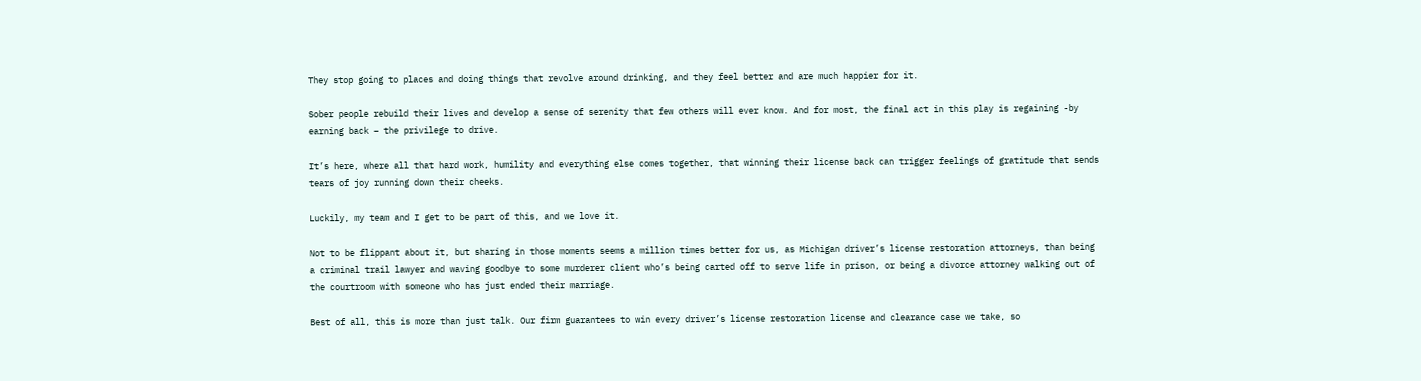They stop going to places and doing things that revolve around drinking, and they feel better and are much happier for it.

Sober people rebuild their lives and develop a sense of serenity that few others will ever know. And for most, the final act in this play is regaining -by earning back – the privilege to drive.

It’s here, where all that hard work, humility and everything else comes together, that winning their license back can trigger feelings of gratitude that sends tears of joy running down their cheeks.

Luckily, my team and I get to be part of this, and we love it.

Not to be flippant about it, but sharing in those moments seems a million times better for us, as Michigan driver’s license restoration attorneys, than being a criminal trail lawyer and waving goodbye to some murderer client who’s being carted off to serve life in prison, or being a divorce attorney walking out of the courtroom with someone who has just ended their marriage.

Best of all, this is more than just talk. Our firm guarantees to win every driver’s license restoration license and clearance case we take, so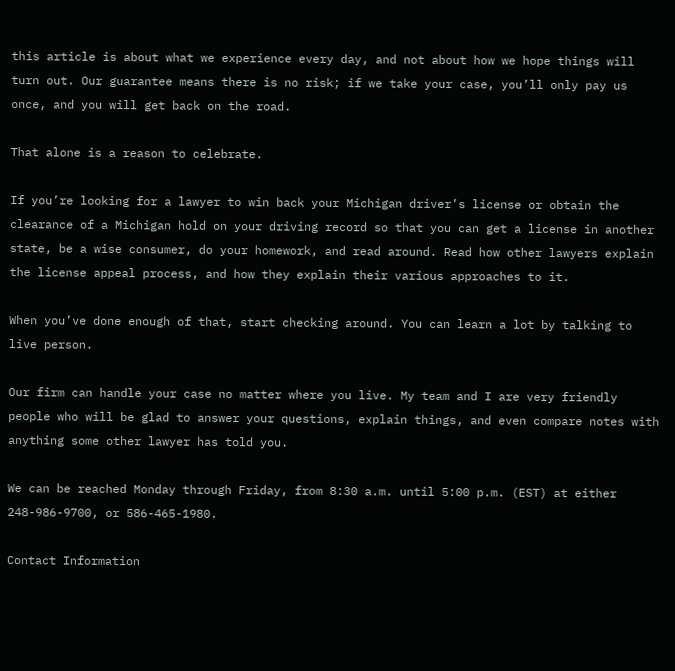this article is about what we experience every day, and not about how we hope things will turn out. Our guarantee means there is no risk; if we take your case, you’ll only pay us once, and you will get back on the road.

That alone is a reason to celebrate.

If you’re looking for a lawyer to win back your Michigan driver’s license or obtain the clearance of a Michigan hold on your driving record so that you can get a license in another state, be a wise consumer, do your homework, and read around. Read how other lawyers explain the license appeal process, and how they explain their various approaches to it.

When you’ve done enough of that, start checking around. You can learn a lot by talking to live person.

Our firm can handle your case no matter where you live. My team and I are very friendly people who will be glad to answer your questions, explain things, and even compare notes with anything some other lawyer has told you.

We can be reached Monday through Friday, from 8:30 a.m. until 5:00 p.m. (EST) at either 248-986-9700, or 586-465-1980.

Contact Information